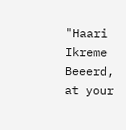"Haari Ikreme Beeerd, at your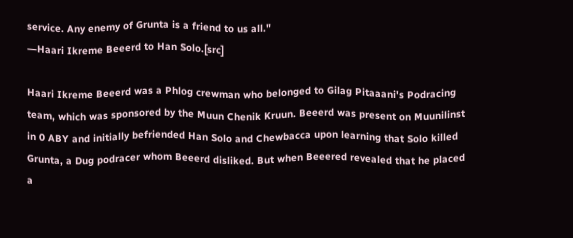service. Any enemy of Grunta is a friend to us all."
―Haari Ikreme Beeerd to Han Solo.[src]

Haari Ikreme Beeerd was a Phlog crewman who belonged to Gilag Pitaaani's Podracing team, which was sponsored by the Muun Chenik Kruun. Beeerd was present on Muunilinst in 0 ABY and initially befriended Han Solo and Chewbacca upon learning that Solo killed Grunta, a Dug podracer whom Beeerd disliked. But when Beeered revealed that he placed a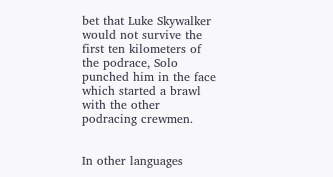bet that Luke Skywalker would not survive the first ten kilometers of the podrace, Solo punched him in the face which started a brawl with the other podracing crewmen.


In other languages